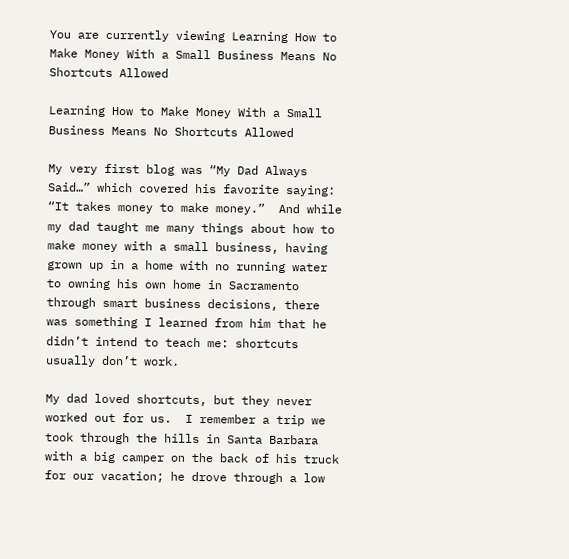You are currently viewing Learning How to Make Money With a Small Business Means No Shortcuts Allowed

Learning How to Make Money With a Small Business Means No Shortcuts Allowed

My very first blog was “My Dad Always Said…” which covered his favorite saying: “It takes money to make money.”  And while my dad taught me many things about how to make money with a small business, having grown up in a home with no running water to owning his own home in Sacramento through smart business decisions, there was something I learned from him that he didn’t intend to teach me: shortcuts usually don’t work.

My dad loved shortcuts, but they never worked out for us.  I remember a trip we took through the hills in Santa Barbara with a big camper on the back of his truck for our vacation; he drove through a low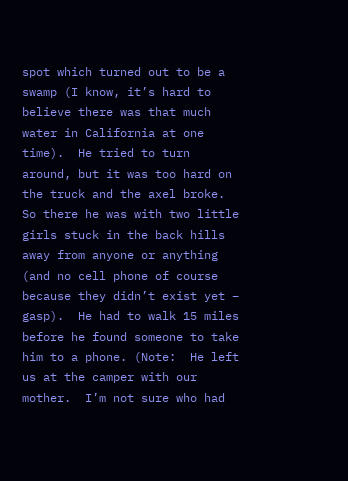spot which turned out to be a swamp (I know, it’s hard to believe there was that much water in California at one time).  He tried to turn around, but it was too hard on the truck and the axel broke.  So there he was with two little girls stuck in the back hills away from anyone or anything (and no cell phone of course because they didn’t exist yet – gasp).  He had to walk 15 miles before he found someone to take him to a phone. (Note:  He left us at the camper with our mother.  I’m not sure who had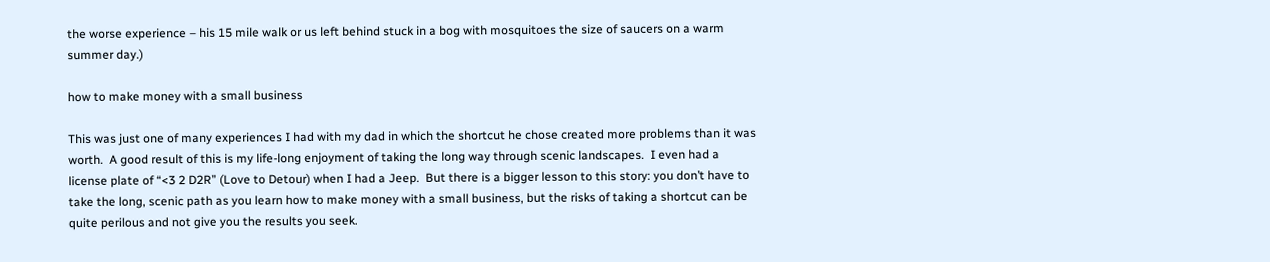the worse experience – his 15 mile walk or us left behind stuck in a bog with mosquitoes the size of saucers on a warm summer day.)

how to make money with a small business

This was just one of many experiences I had with my dad in which the shortcut he chose created more problems than it was worth.  A good result of this is my life-long enjoyment of taking the long way through scenic landscapes.  I even had a license plate of “<3 2 D2R” (Love to Detour) when I had a Jeep.  But there is a bigger lesson to this story: you don’t have to take the long, scenic path as you learn how to make money with a small business, but the risks of taking a shortcut can be quite perilous and not give you the results you seek.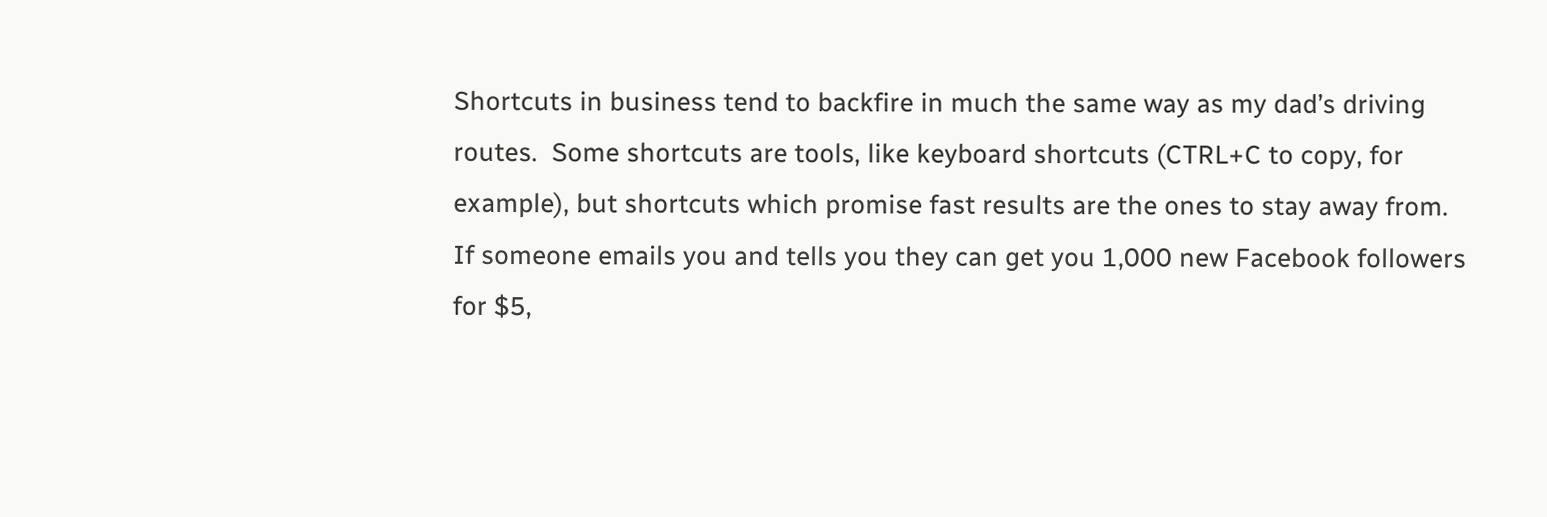Shortcuts in business tend to backfire in much the same way as my dad’s driving routes.  Some shortcuts are tools, like keyboard shortcuts (CTRL+C to copy, for example), but shortcuts which promise fast results are the ones to stay away from.  If someone emails you and tells you they can get you 1,000 new Facebook followers for $5,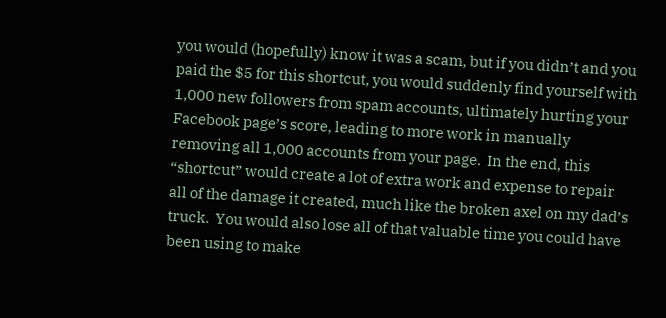you would (hopefully) know it was a scam, but if you didn’t and you paid the $5 for this shortcut, you would suddenly find yourself with 1,000 new followers from spam accounts, ultimately hurting your Facebook page’s score, leading to more work in manually removing all 1,000 accounts from your page.  In the end, this “shortcut” would create a lot of extra work and expense to repair all of the damage it created, much like the broken axel on my dad’s truck.  You would also lose all of that valuable time you could have been using to make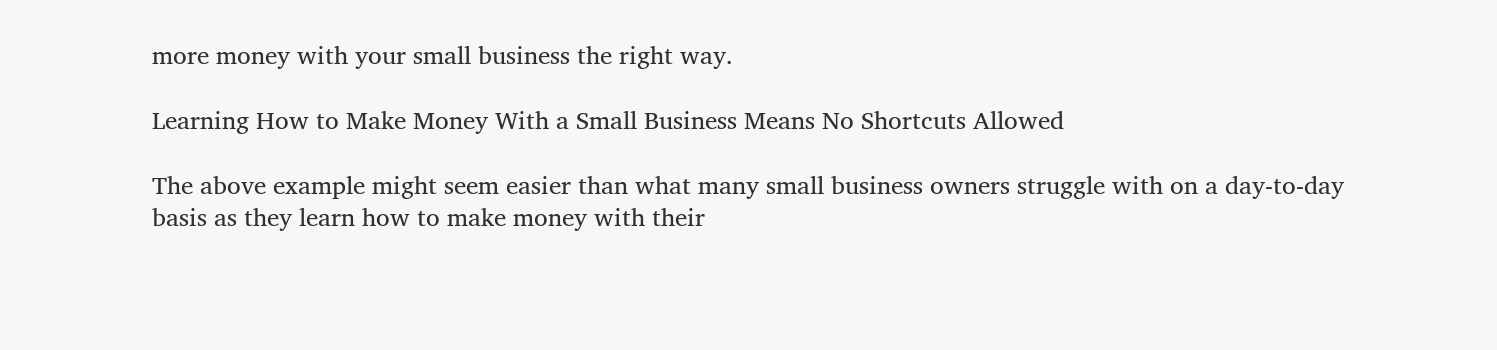more money with your small business the right way.

Learning How to Make Money With a Small Business Means No Shortcuts Allowed

The above example might seem easier than what many small business owners struggle with on a day-to-day basis as they learn how to make money with their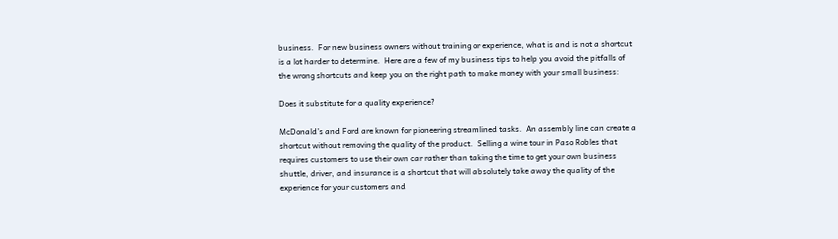business.  For new business owners without training or experience, what is and is not a shortcut is a lot harder to determine.  Here are a few of my business tips to help you avoid the pitfalls of the wrong shortcuts and keep you on the right path to make money with your small business:

Does it substitute for a quality experience?

McDonald’s and Ford are known for pioneering streamlined tasks.  An assembly line can create a shortcut without removing the quality of the product.  Selling a wine tour in Paso Robles that requires customers to use their own car rather than taking the time to get your own business shuttle, driver, and insurance is a shortcut that will absolutely take away the quality of the experience for your customers and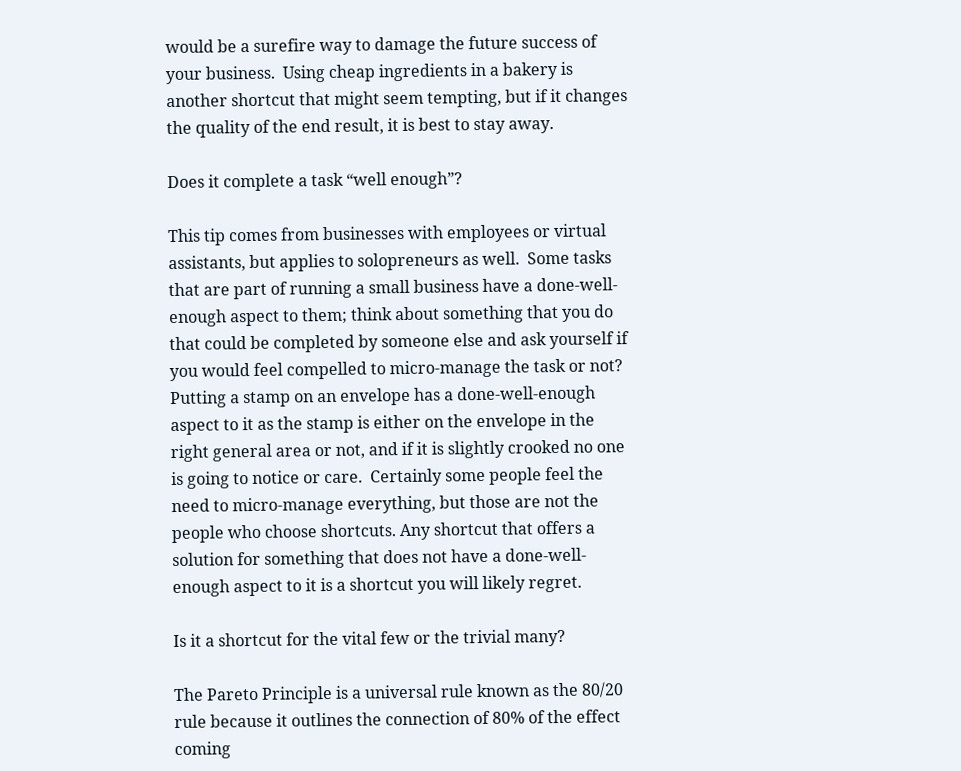would be a surefire way to damage the future success of your business.  Using cheap ingredients in a bakery is another shortcut that might seem tempting, but if it changes the quality of the end result, it is best to stay away.

Does it complete a task “well enough”?

This tip comes from businesses with employees or virtual assistants, but applies to solopreneurs as well.  Some tasks that are part of running a small business have a done-well-enough aspect to them; think about something that you do that could be completed by someone else and ask yourself if you would feel compelled to micro-manage the task or not?  Putting a stamp on an envelope has a done-well-enough aspect to it as the stamp is either on the envelope in the right general area or not, and if it is slightly crooked no one is going to notice or care.  Certainly some people feel the need to micro-manage everything, but those are not the people who choose shortcuts. Any shortcut that offers a solution for something that does not have a done-well-enough aspect to it is a shortcut you will likely regret.

Is it a shortcut for the vital few or the trivial many?

The Pareto Principle is a universal rule known as the 80/20 rule because it outlines the connection of 80% of the effect coming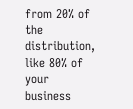from 20% of the distribution, like 80% of your business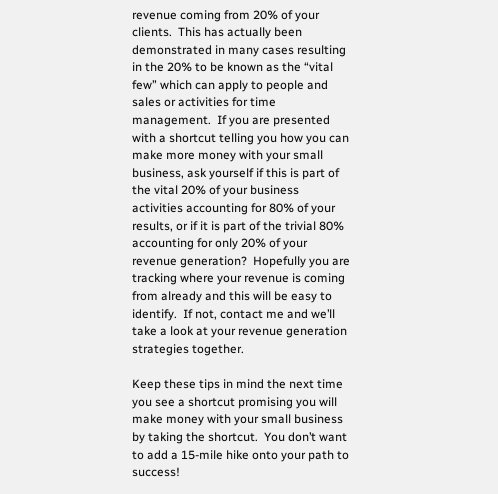revenue coming from 20% of your clients.  This has actually been demonstrated in many cases resulting in the 20% to be known as the “vital few” which can apply to people and sales or activities for time management.  If you are presented with a shortcut telling you how you can make more money with your small business, ask yourself if this is part of the vital 20% of your business activities accounting for 80% of your results, or if it is part of the trivial 80% accounting for only 20% of your revenue generation?  Hopefully you are tracking where your revenue is coming from already and this will be easy to identify.  If not, contact me and we’ll take a look at your revenue generation strategies together.

Keep these tips in mind the next time you see a shortcut promising you will make money with your small business by taking the shortcut.  You don’t want to add a 15-mile hike onto your path to success!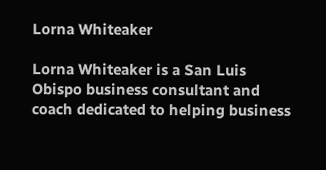Lorna Whiteaker

Lorna Whiteaker is a San Luis Obispo business consultant and coach dedicated to helping business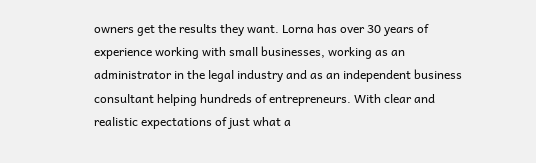owners get the results they want. Lorna has over 30 years of experience working with small businesses, working as an administrator in the legal industry and as an independent business consultant helping hundreds of entrepreneurs. With clear and realistic expectations of just what a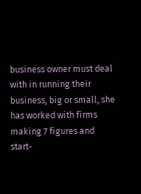business owner must deal with in running their business, big or small, she has worked with firms making 7 figures and start-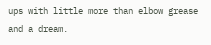ups with little more than elbow grease and a dream.